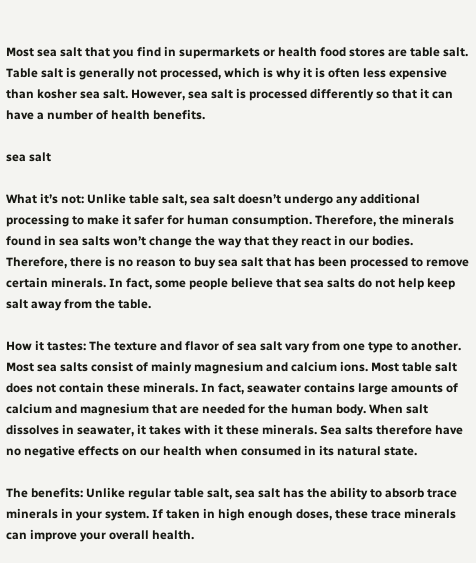Most sea salt that you find in supermarkets or health food stores are table salt. Table salt is generally not processed, which is why it is often less expensive than kosher sea salt. However, sea salt is processed differently so that it can have a number of health benefits.

sea salt

What it’s not: Unlike table salt, sea salt doesn’t undergo any additional processing to make it safer for human consumption. Therefore, the minerals found in sea salts won’t change the way that they react in our bodies. Therefore, there is no reason to buy sea salt that has been processed to remove certain minerals. In fact, some people believe that sea salts do not help keep salt away from the table.

How it tastes: The texture and flavor of sea salt vary from one type to another. Most sea salts consist of mainly magnesium and calcium ions. Most table salt does not contain these minerals. In fact, seawater contains large amounts of calcium and magnesium that are needed for the human body. When salt dissolves in seawater, it takes with it these minerals. Sea salts therefore have no negative effects on our health when consumed in its natural state.

The benefits: Unlike regular table salt, sea salt has the ability to absorb trace minerals in your system. If taken in high enough doses, these trace minerals can improve your overall health.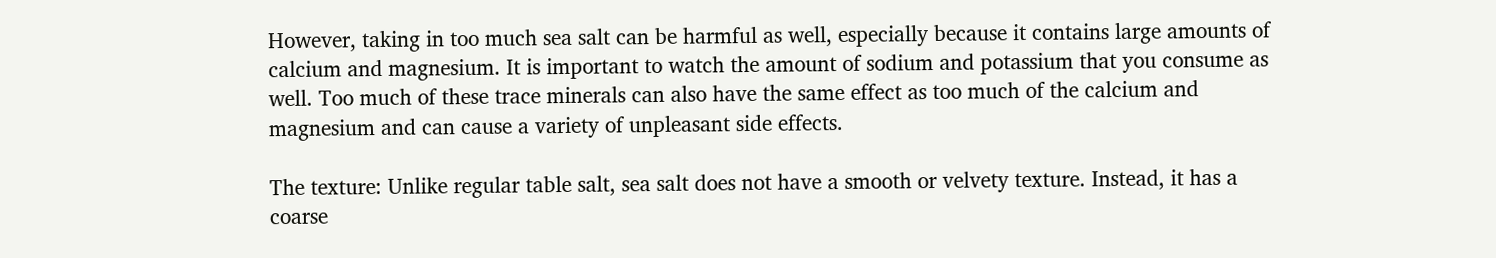However, taking in too much sea salt can be harmful as well, especially because it contains large amounts of calcium and magnesium. It is important to watch the amount of sodium and potassium that you consume as well. Too much of these trace minerals can also have the same effect as too much of the calcium and magnesium and can cause a variety of unpleasant side effects.

The texture: Unlike regular table salt, sea salt does not have a smooth or velvety texture. Instead, it has a coarse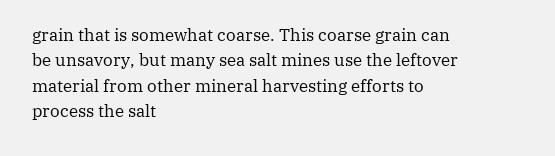grain that is somewhat coarse. This coarse grain can be unsavory, but many sea salt mines use the leftover material from other mineral harvesting efforts to process the salt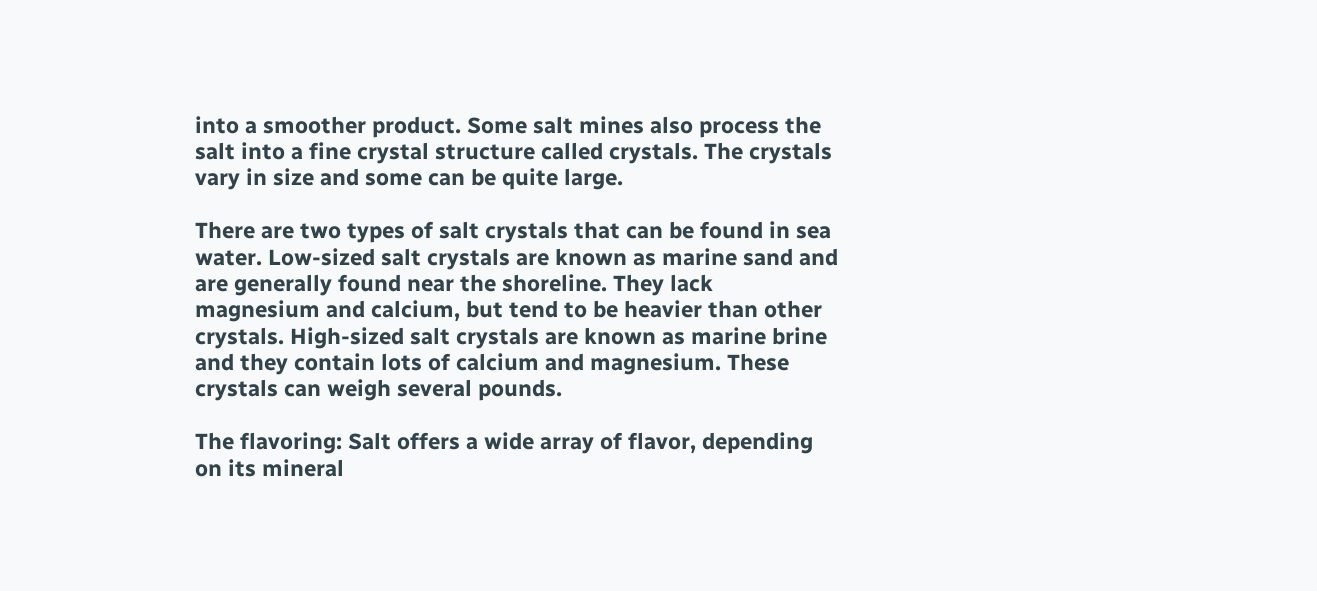into a smoother product. Some salt mines also process the salt into a fine crystal structure called crystals. The crystals vary in size and some can be quite large.

There are two types of salt crystals that can be found in sea water. Low-sized salt crystals are known as marine sand and are generally found near the shoreline. They lack magnesium and calcium, but tend to be heavier than other crystals. High-sized salt crystals are known as marine brine and they contain lots of calcium and magnesium. These crystals can weigh several pounds.

The flavoring: Salt offers a wide array of flavor, depending on its mineral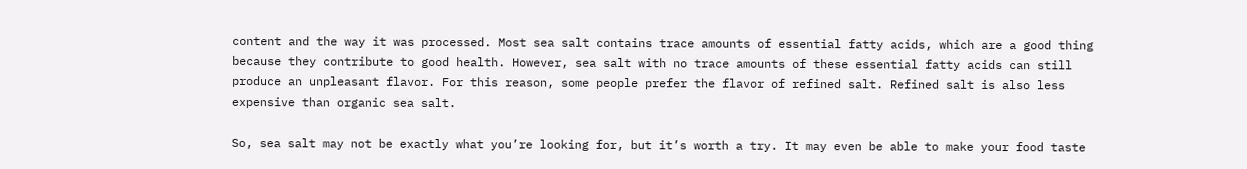content and the way it was processed. Most sea salt contains trace amounts of essential fatty acids, which are a good thing because they contribute to good health. However, sea salt with no trace amounts of these essential fatty acids can still produce an unpleasant flavor. For this reason, some people prefer the flavor of refined salt. Refined salt is also less expensive than organic sea salt.

So, sea salt may not be exactly what you’re looking for, but it’s worth a try. It may even be able to make your food taste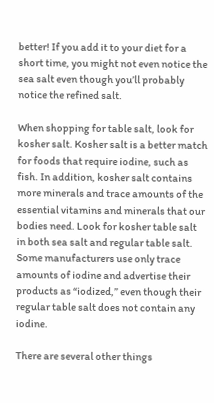better! If you add it to your diet for a short time, you might not even notice the sea salt even though you’ll probably notice the refined salt.

When shopping for table salt, look for kosher salt. Kosher salt is a better match for foods that require iodine, such as fish. In addition, kosher salt contains more minerals and trace amounts of the essential vitamins and minerals that our bodies need. Look for kosher table salt in both sea salt and regular table salt. Some manufacturers use only trace amounts of iodine and advertise their products as “iodized,” even though their regular table salt does not contain any iodine.

There are several other things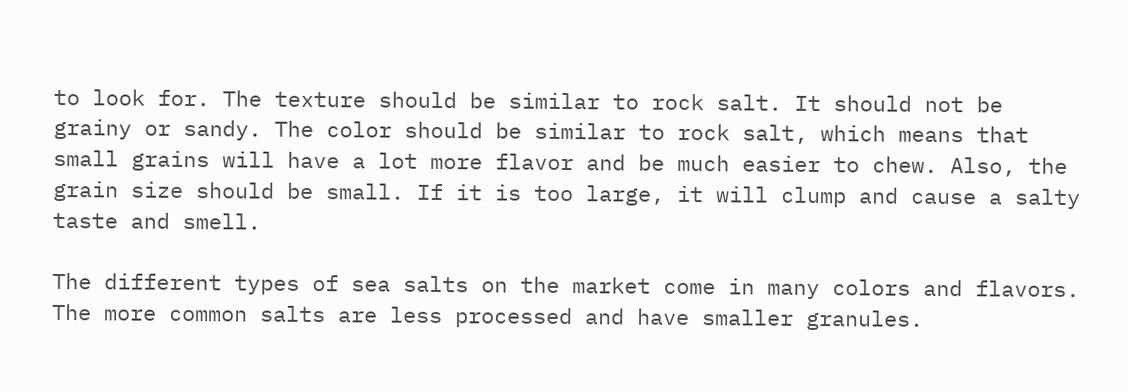to look for. The texture should be similar to rock salt. It should not be grainy or sandy. The color should be similar to rock salt, which means that small grains will have a lot more flavor and be much easier to chew. Also, the grain size should be small. If it is too large, it will clump and cause a salty taste and smell.

The different types of sea salts on the market come in many colors and flavors. The more common salts are less processed and have smaller granules.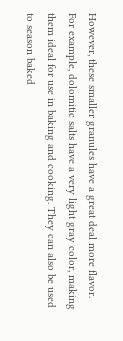However, these smaller granules have a great deal more flavor. For example, dolomitic salts have a very light gray color, making them ideal for use in baking and cooking. They can also be used to season baked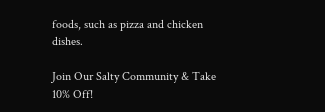foods, such as pizza and chicken dishes.

Join Our Salty Community & Take 10% Off!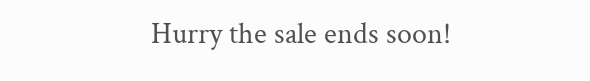Hurry the sale ends soon!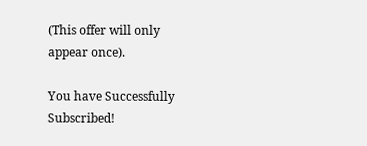(This offer will only appear once).

You have Successfully Subscribed!